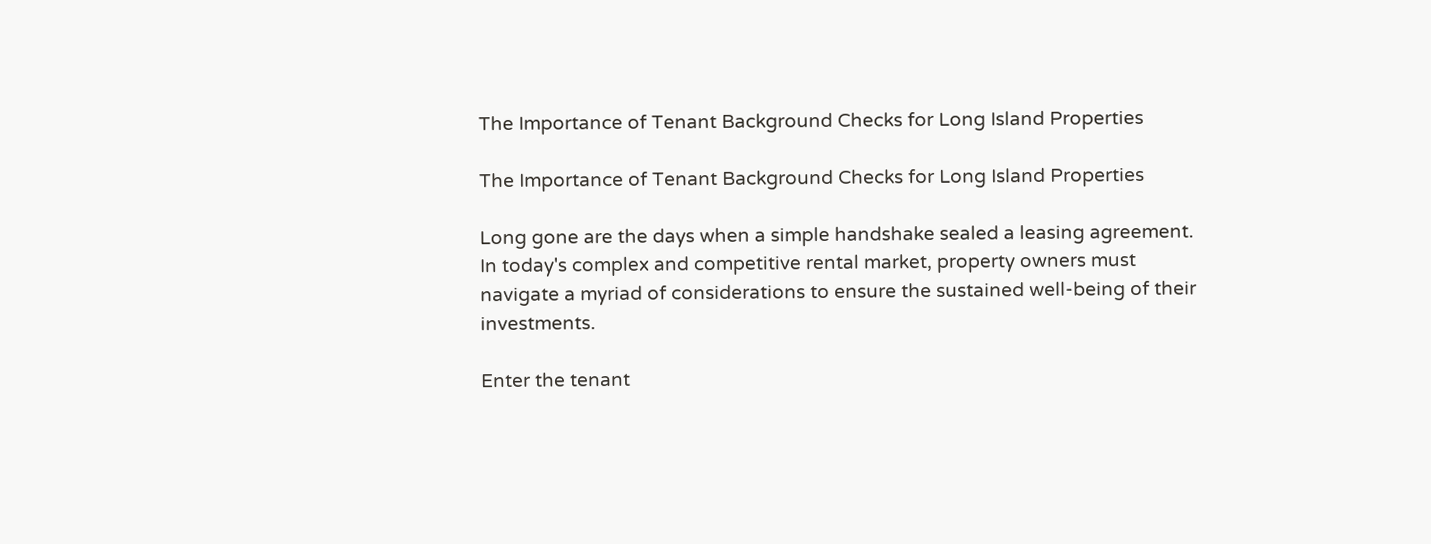The Importance of Tenant Background Checks for Long Island Properties

The Importance of Tenant Background Checks for Long Island Properties

Long gone are the days when a simple handshake sealed a leasing agreement. In today's complex and competitive rental market, property owners must navigate a myriad of considerations to ensure the sustained well-being of their investments.

Enter the tenant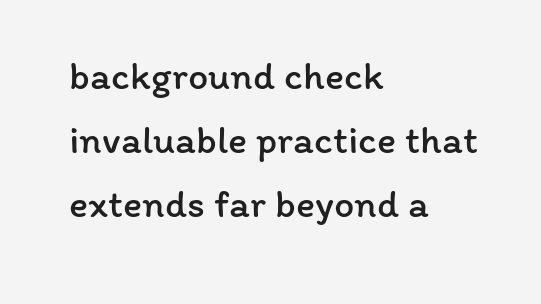background check invaluable practice that extends far beyond a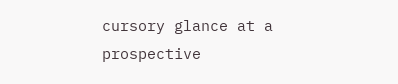cursory glance at a prospective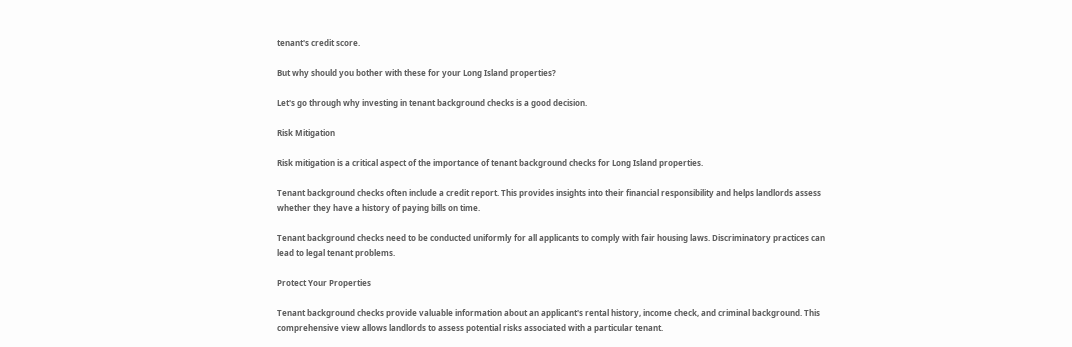tenant's credit score.

But why should you bother with these for your Long Island properties?

Let's go through why investing in tenant background checks is a good decision.

Risk Mitigation

Risk mitigation is a critical aspect of the importance of tenant background checks for Long Island properties.

Tenant background checks often include a credit report. This provides insights into their financial responsibility and helps landlords assess whether they have a history of paying bills on time.

Tenant background checks need to be conducted uniformly for all applicants to comply with fair housing laws. Discriminatory practices can lead to legal tenant problems.

Protect Your Properties

Tenant background checks provide valuable information about an applicant's rental history, income check, and criminal background. This comprehensive view allows landlords to assess potential risks associated with a particular tenant.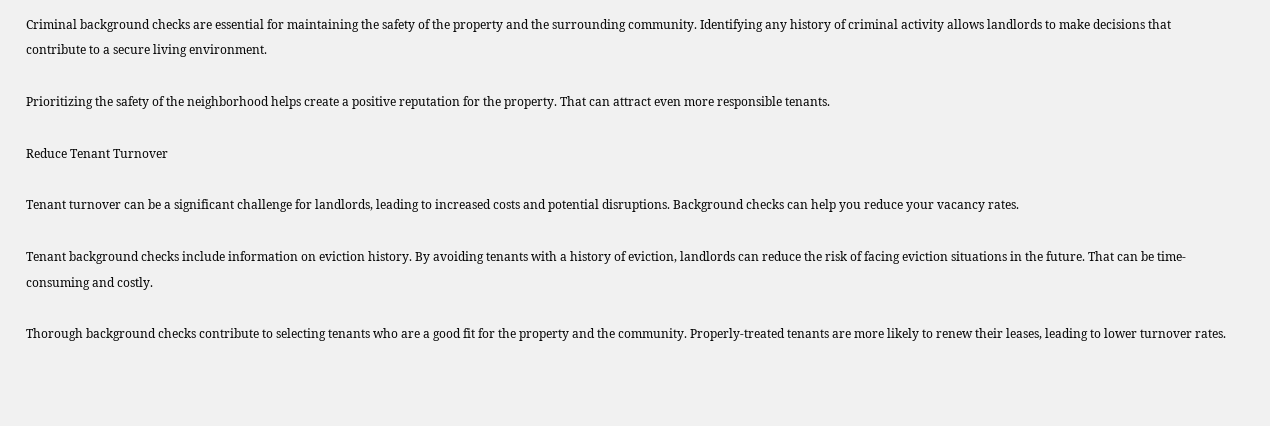Criminal background checks are essential for maintaining the safety of the property and the surrounding community. Identifying any history of criminal activity allows landlords to make decisions that contribute to a secure living environment.

Prioritizing the safety of the neighborhood helps create a positive reputation for the property. That can attract even more responsible tenants.

Reduce Tenant Turnover

Tenant turnover can be a significant challenge for landlords, leading to increased costs and potential disruptions. Background checks can help you reduce your vacancy rates.

Tenant background checks include information on eviction history. By avoiding tenants with a history of eviction, landlords can reduce the risk of facing eviction situations in the future. That can be time-consuming and costly.

Thorough background checks contribute to selecting tenants who are a good fit for the property and the community. Properly-treated tenants are more likely to renew their leases, leading to lower turnover rates.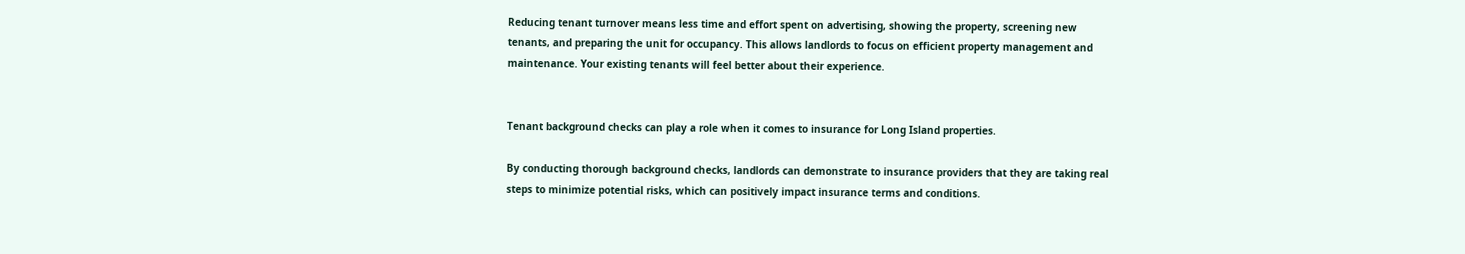Reducing tenant turnover means less time and effort spent on advertising, showing the property, screening new tenants, and preparing the unit for occupancy. This allows landlords to focus on efficient property management and maintenance. Your existing tenants will feel better about their experience.


Tenant background checks can play a role when it comes to insurance for Long Island properties.

By conducting thorough background checks, landlords can demonstrate to insurance providers that they are taking real steps to minimize potential risks, which can positively impact insurance terms and conditions.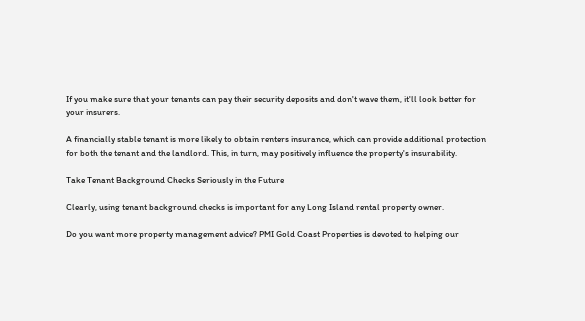If you make sure that your tenants can pay their security deposits and don't wave them, it'll look better for your insurers.

A financially stable tenant is more likely to obtain renters insurance, which can provide additional protection for both the tenant and the landlord. This, in turn, may positively influence the property's insurability.

Take Tenant Background Checks Seriously in the Future

Clearly, using tenant background checks is important for any Long Island rental property owner.

Do you want more property management advice? PMI Gold Coast Properties is devoted to helping our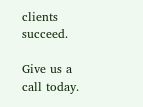clients succeed.

Give us a call today.